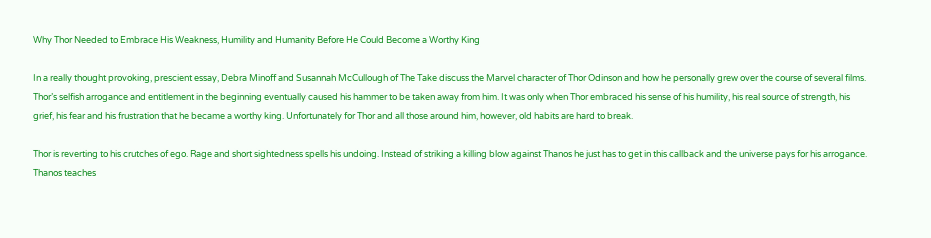Why Thor Needed to Embrace His Weakness, Humility and Humanity Before He Could Become a Worthy King

In a really thought provoking, prescient essay, Debra Minoff and Susannah McCullough of The Take discuss the Marvel character of Thor Odinson and how he personally grew over the course of several films. Thor’s selfish arrogance and entitlement in the beginning eventually caused his hammer to be taken away from him. It was only when Thor embraced his sense of his humility, his real source of strength, his grief, his fear and his frustration that he became a worthy king. Unfortunately for Thor and all those around him, however, old habits are hard to break.

Thor is reverting to his crutches of ego. Rage and short sightedness spells his undoing. Instead of striking a killing blow against Thanos he just has to get in this callback and the universe pays for his arrogance. Thanos teaches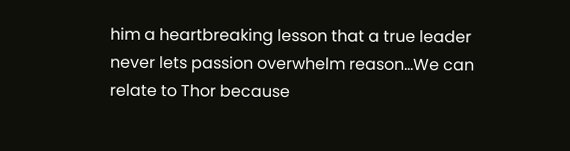him a heartbreaking lesson that a true leader never lets passion overwhelm reason…We can relate to Thor because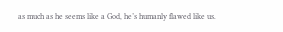as much as he seems like a God, he’s humanly flawed like us.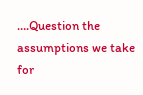….Question the assumptions we take for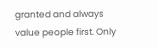granted and always value people first. Only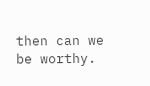then can we be worthy.